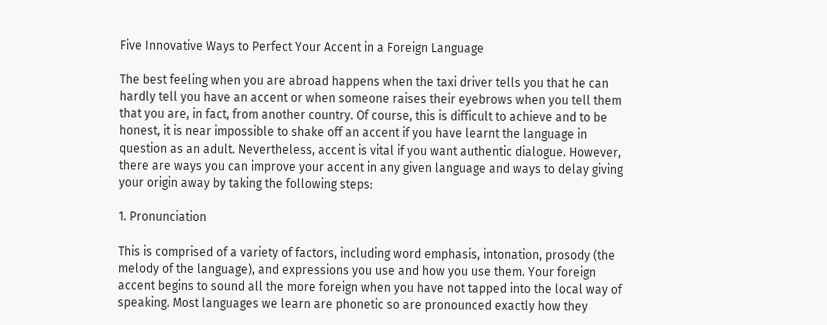Five Innovative Ways to Perfect Your Accent in a Foreign Language

The best feeling when you are abroad happens when the taxi driver tells you that he can hardly tell you have an accent or when someone raises their eyebrows when you tell them that you are, in fact, from another country. Of course, this is difficult to achieve and to be honest, it is near impossible to shake off an accent if you have learnt the language in question as an adult. Nevertheless, accent is vital if you want authentic dialogue. However, there are ways you can improve your accent in any given language and ways to delay giving your origin away by taking the following steps:

1. Pronunciation

This is comprised of a variety of factors, including word emphasis, intonation, prosody (the melody of the language), and expressions you use and how you use them. Your foreign accent begins to sound all the more foreign when you have not tapped into the local way of speaking. Most languages we learn are phonetic so are pronounced exactly how they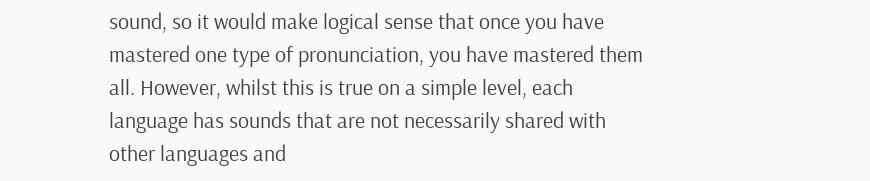sound, so it would make logical sense that once you have mastered one type of pronunciation, you have mastered them all. However, whilst this is true on a simple level, each language has sounds that are not necessarily shared with other languages and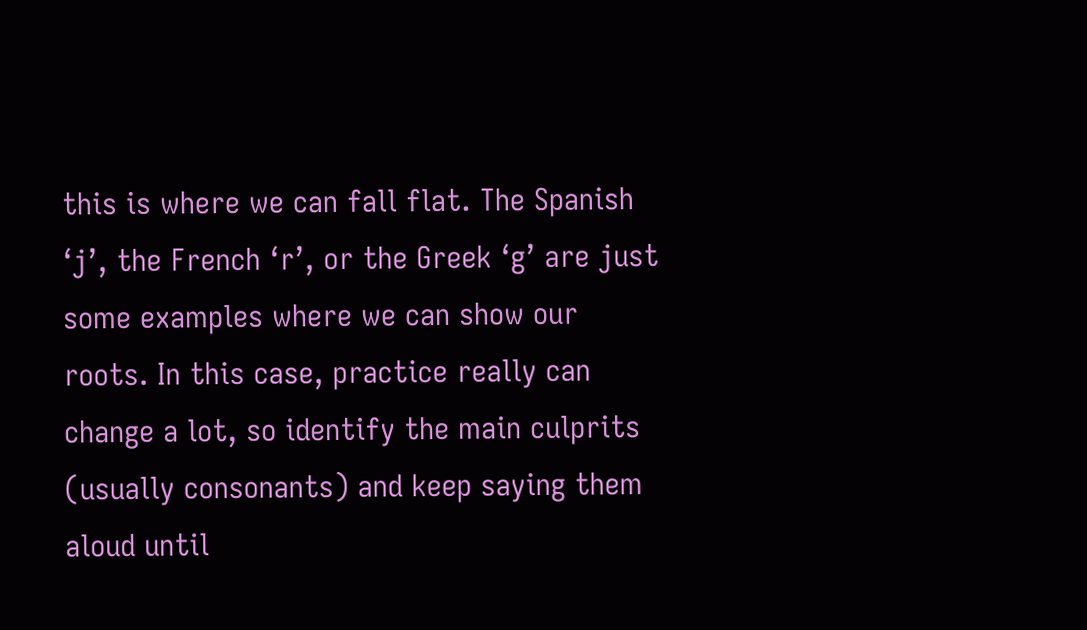this is where we can fall flat. The Spanish ‘j’, the French ‘r’, or the Greek ‘g’ are just some examples where we can show our  roots. In this case, practice really can change a lot, so identify the main culprits (usually consonants) and keep saying them aloud until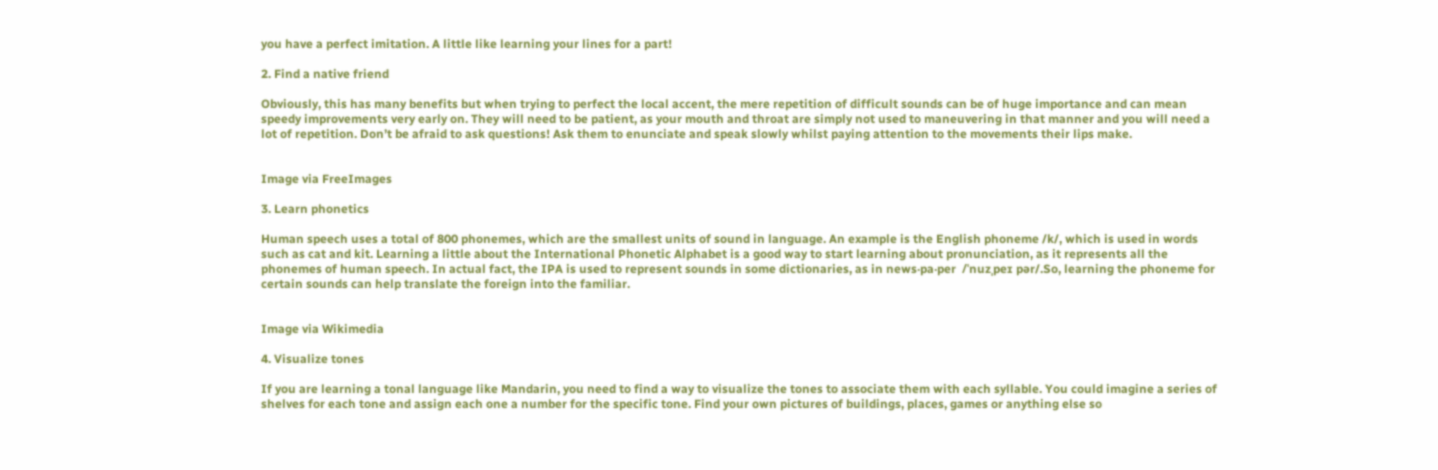you have a perfect imitation. A little like learning your lines for a part!

2. Find a native friend

Obviously, this has many benefits but when trying to perfect the local accent, the mere repetition of difficult sounds can be of huge importance and can mean speedy improvements very early on. They will need to be patient, as your mouth and throat are simply not used to maneuvering in that manner and you will need a lot of repetition. Don’t be afraid to ask questions! Ask them to enunciate and speak slowly whilst paying attention to the movements their lips make.


Image via FreeImages

3. Learn phonetics

Human speech uses a total of 800 phonemes, which are the smallest units of sound in language. An example is the English phoneme /k/, which is used in words such as cat and kit. Learning a little about the International Phonetic Alphabet is a good way to start learning about pronunciation, as it represents all the phonemes of human speech. In actual fact, the IPA is used to represent sounds in some dictionaries, as in news‧pa‧per  /ˈnuzˌpeɪ pər/.So, learning the phoneme for certain sounds can help translate the foreign into the familiar.


Image via Wikimedia

4. Visualize tones

If you are learning a tonal language like Mandarin, you need to find a way to visualize the tones to associate them with each syllable. You could imagine a series of shelves for each tone and assign each one a number for the specific tone. Find your own pictures of buildings, places, games or anything else so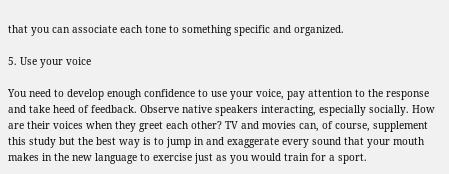that you can associate each tone to something specific and organized.

5. Use your voice

You need to develop enough confidence to use your voice, pay attention to the response and take heed of feedback. Observe native speakers interacting, especially socially. How are their voices when they greet each other? TV and movies can, of course, supplement this study but the best way is to jump in and exaggerate every sound that your mouth makes in the new language to exercise just as you would train for a sport.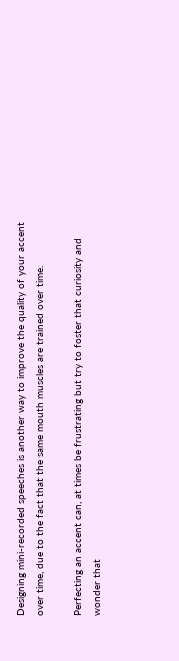Designing mini-recorded speeches is another way to improve the quality of your accent over time, due to the fact that the same mouth muscles are trained over time.

Perfecting an accent can, at times be frustrating but try to foster that curiosity and wonder that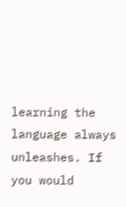learning the language always unleashes. If you would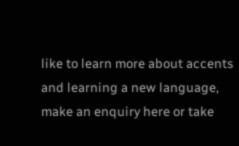like to learn more about accents and learning a new language, make an enquiry here or take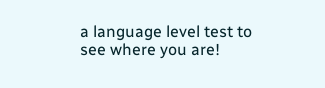a language level test to see where you are!